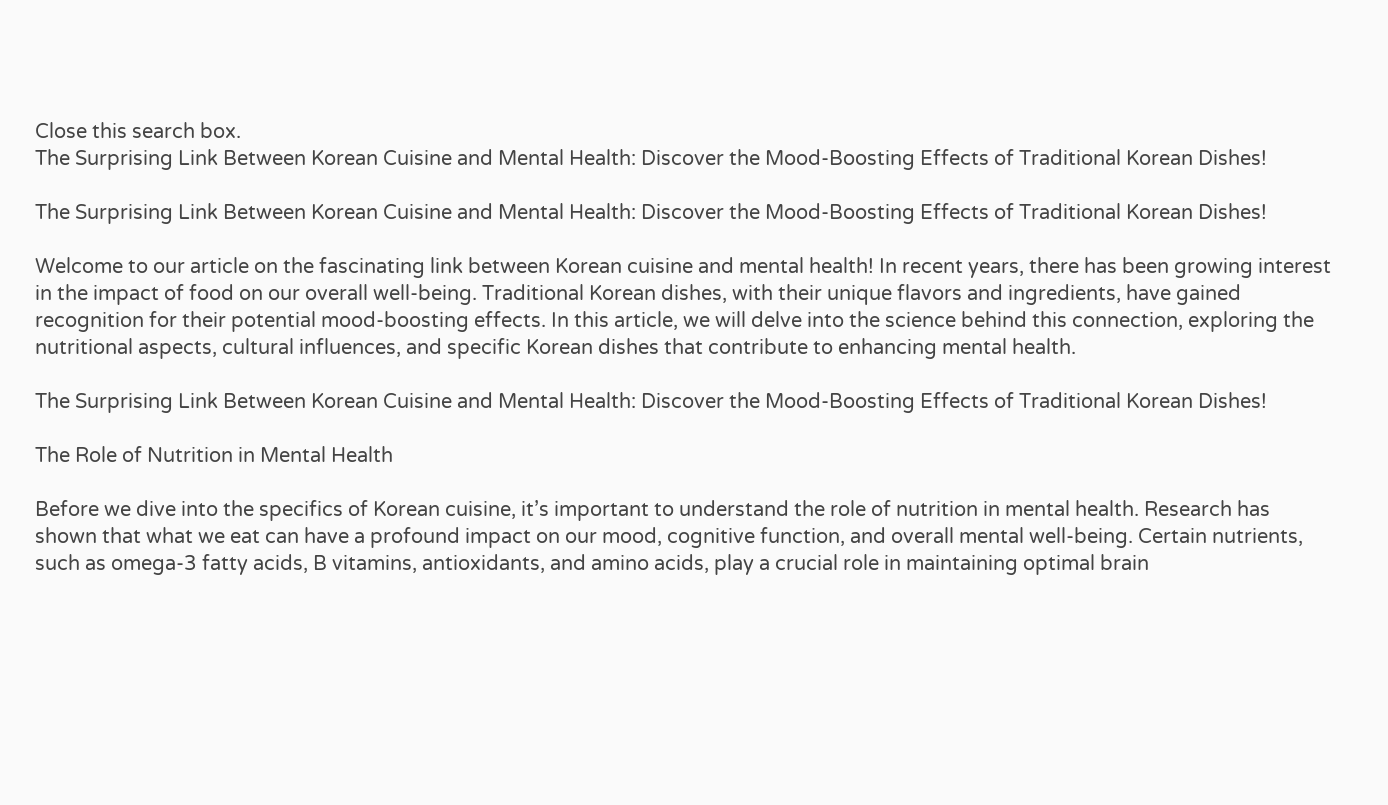Close this search box.
The Surprising Link Between Korean Cuisine and Mental Health: Discover the Mood-Boosting Effects of Traditional Korean Dishes!

The Surprising Link Between Korean Cuisine and Mental Health: Discover the Mood-Boosting Effects of Traditional Korean Dishes!

Welcome to our article on the fascinating link between Korean cuisine and mental health! In recent years, there has been growing interest in the impact of food on our overall well-being. Traditional Korean dishes, with their unique flavors and ingredients, have gained recognition for their potential mood-boosting effects. In this article, we will delve into the science behind this connection, exploring the nutritional aspects, cultural influences, and specific Korean dishes that contribute to enhancing mental health.

The Surprising Link Between Korean Cuisine and Mental Health: Discover the Mood-Boosting Effects of Traditional Korean Dishes!

The Role of Nutrition in Mental Health

Before we dive into the specifics of Korean cuisine, it’s important to understand the role of nutrition in mental health. Research has shown that what we eat can have a profound impact on our mood, cognitive function, and overall mental well-being. Certain nutrients, such as omega-3 fatty acids, B vitamins, antioxidants, and amino acids, play a crucial role in maintaining optimal brain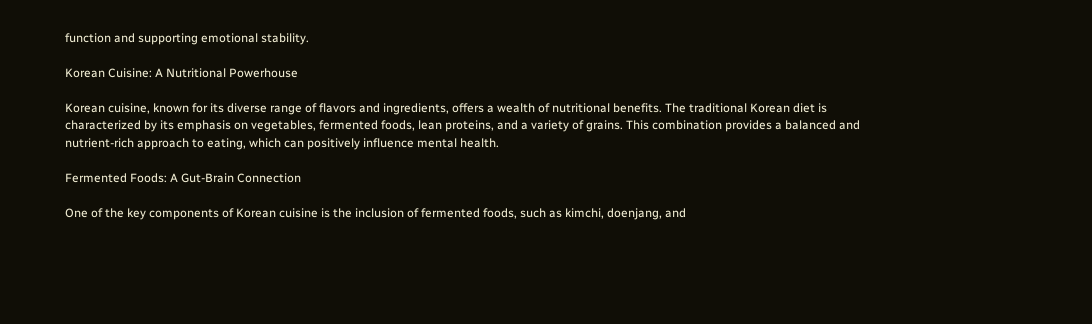function and supporting emotional stability.

Korean Cuisine: A Nutritional Powerhouse

Korean cuisine, known for its diverse range of flavors and ingredients, offers a wealth of nutritional benefits. The traditional Korean diet is characterized by its emphasis on vegetables, fermented foods, lean proteins, and a variety of grains. This combination provides a balanced and nutrient-rich approach to eating, which can positively influence mental health.

Fermented Foods: A Gut-Brain Connection

One of the key components of Korean cuisine is the inclusion of fermented foods, such as kimchi, doenjang, and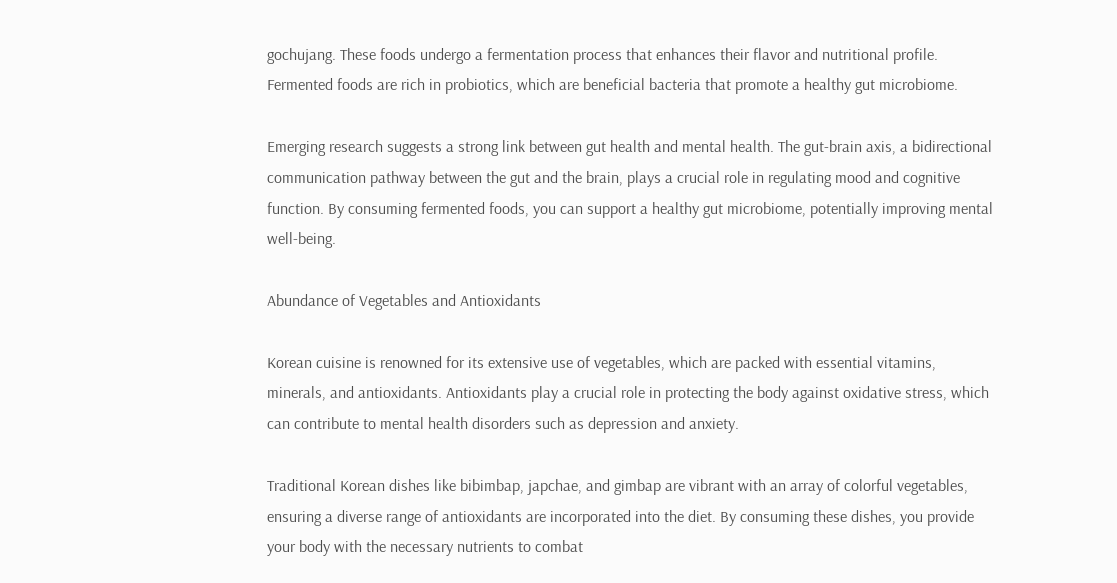gochujang. These foods undergo a fermentation process that enhances their flavor and nutritional profile. Fermented foods are rich in probiotics, which are beneficial bacteria that promote a healthy gut microbiome.

Emerging research suggests a strong link between gut health and mental health. The gut-brain axis, a bidirectional communication pathway between the gut and the brain, plays a crucial role in regulating mood and cognitive function. By consuming fermented foods, you can support a healthy gut microbiome, potentially improving mental well-being.

Abundance of Vegetables and Antioxidants

Korean cuisine is renowned for its extensive use of vegetables, which are packed with essential vitamins, minerals, and antioxidants. Antioxidants play a crucial role in protecting the body against oxidative stress, which can contribute to mental health disorders such as depression and anxiety.

Traditional Korean dishes like bibimbap, japchae, and gimbap are vibrant with an array of colorful vegetables, ensuring a diverse range of antioxidants are incorporated into the diet. By consuming these dishes, you provide your body with the necessary nutrients to combat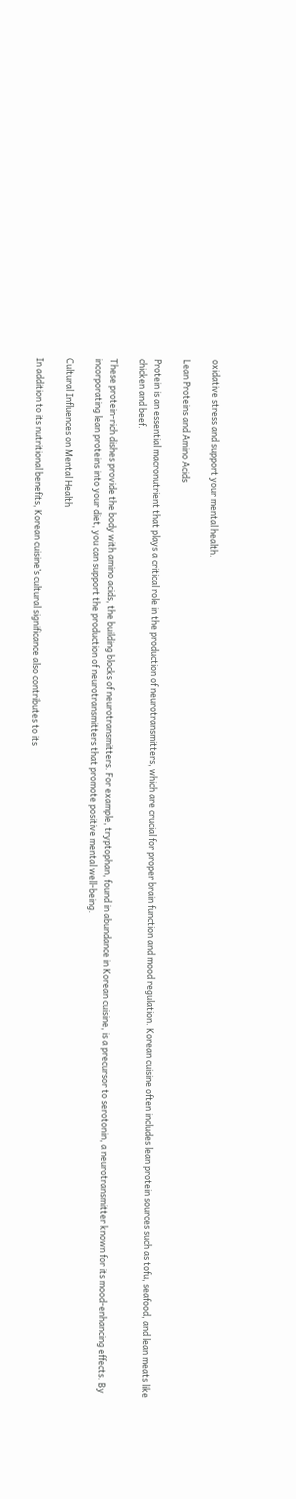oxidative stress and support your mental health.

Lean Proteins and Amino Acids

Protein is an essential macronutrient that plays a critical role in the production of neurotransmitters, which are crucial for proper brain function and mood regulation. Korean cuisine often includes lean protein sources such as tofu, seafood, and lean meats like chicken and beef.

These protein-rich dishes provide the body with amino acids, the building blocks of neurotransmitters. For example, tryptophan, found in abundance in Korean cuisine, is a precursor to serotonin, a neurotransmitter known for its mood-enhancing effects. By incorporating lean proteins into your diet, you can support the production of neurotransmitters that promote positive mental well-being.

Cultural Influences on Mental Health

In addition to its nutritional benefits, Korean cuisine’s cultural significance also contributes to its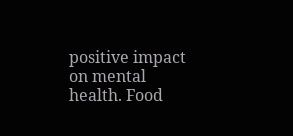positive impact on mental health. Food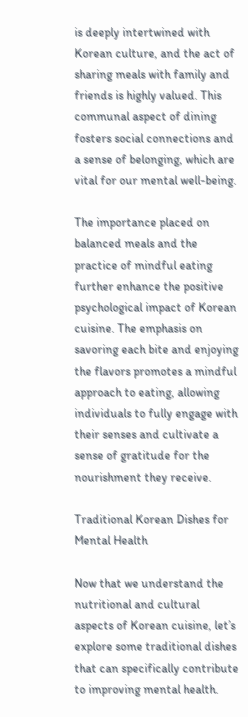is deeply intertwined with Korean culture, and the act of sharing meals with family and friends is highly valued. This communal aspect of dining fosters social connections and a sense of belonging, which are vital for our mental well-being.

The importance placed on balanced meals and the practice of mindful eating further enhance the positive psychological impact of Korean cuisine. The emphasis on savoring each bite and enjoying the flavors promotes a mindful approach to eating, allowing individuals to fully engage with their senses and cultivate a sense of gratitude for the nourishment they receive.

Traditional Korean Dishes for Mental Health

Now that we understand the nutritional and cultural aspects of Korean cuisine, let’s explore some traditional dishes that can specifically contribute to improving mental health.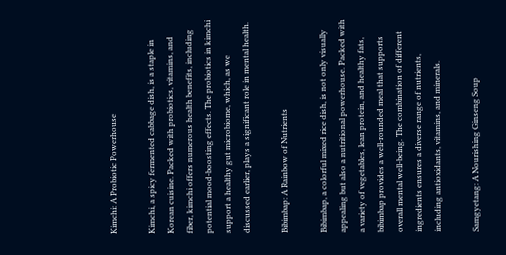Kimchi: A Probiotic Powerhouse

Kimchi, a spicy fermented cabbage dish, is a staple in Korean cuisine. Packed with probiotics, vitamins, and fiber, kimchi offers numerous health benefits, including potential mood-boosting effects. The probiotics in kimchi support a healthy gut microbiome, which, as we discussed earlier, plays a significant role in mental health.

Bibimbap: A Rainbow of Nutrients

Bibimbap, a colorful mixed rice dish, is not only visually appealing but also a nutritional powerhouse. Packed with a variety of vegetables, lean protein, and healthy fats, bibimbap provides a well-rounded meal that supports overall mental well-being. The combination of different ingredients ensures a diverse range of nutrients, including antioxidants, vitamins, and minerals.

Samgyetang: A Nourishing Ginseng Soup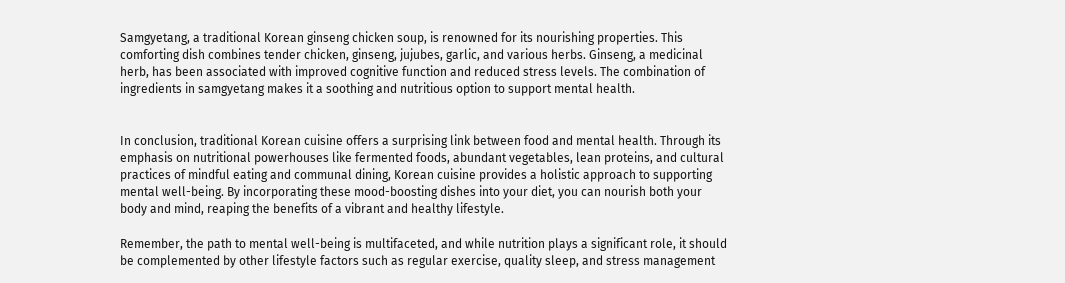Samgyetang, a traditional Korean ginseng chicken soup, is renowned for its nourishing properties. This comforting dish combines tender chicken, ginseng, jujubes, garlic, and various herbs. Ginseng, a medicinal herb, has been associated with improved cognitive function and reduced stress levels. The combination of ingredients in samgyetang makes it a soothing and nutritious option to support mental health.


In conclusion, traditional Korean cuisine offers a surprising link between food and mental health. Through its emphasis on nutritional powerhouses like fermented foods, abundant vegetables, lean proteins, and cultural practices of mindful eating and communal dining, Korean cuisine provides a holistic approach to supporting mental well-being. By incorporating these mood-boosting dishes into your diet, you can nourish both your body and mind, reaping the benefits of a vibrant and healthy lifestyle.

Remember, the path to mental well-being is multifaceted, and while nutrition plays a significant role, it should be complemented by other lifestyle factors such as regular exercise, quality sleep, and stress management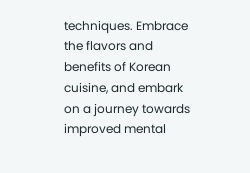techniques. Embrace the flavors and benefits of Korean cuisine, and embark on a journey towards improved mental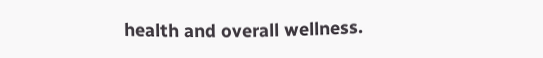health and overall wellness.